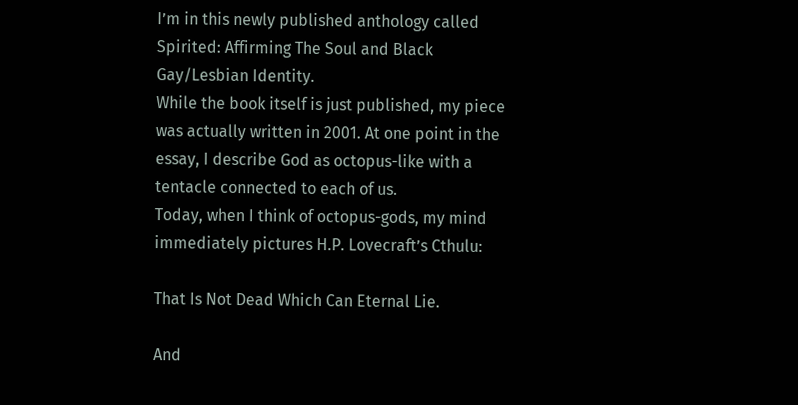I’m in this newly published anthology called Spirited: Affirming The Soul and Black Gay/Lesbian Identity.
While the book itself is just published, my piece was actually written in 2001. At one point in the essay, I describe God as octopus-like with a tentacle connected to each of us.
Today, when I think of octopus-gods, my mind immediately pictures H.P. Lovecraft’s Cthulu:

That Is Not Dead Which Can Eternal Lie.

And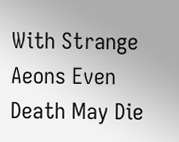With Strange Aeons Even Death May Die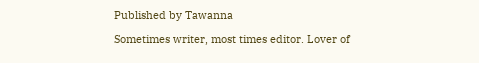Published by Tawanna

Sometimes writer, most times editor. Lover of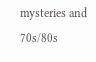mysteries and 70s/80s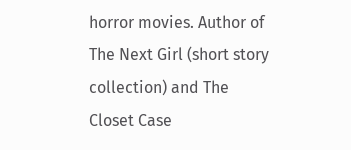horror movies. Author of The Next Girl (short story collection) and The Closet Case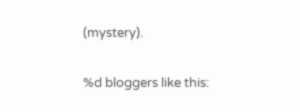(mystery).

%d bloggers like this: